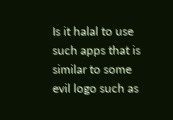Is it halal to use such apps that is similar to some evil logo such as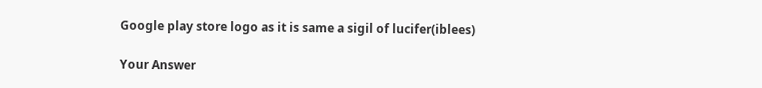Google play store logo as it is same a sigil of lucifer(iblees)

Your Answer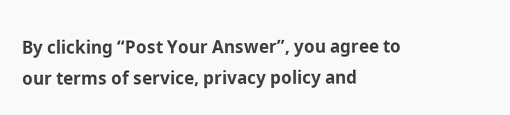By clicking “Post Your Answer”, you agree to our terms of service, privacy policy and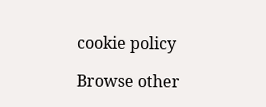cookie policy

Browse other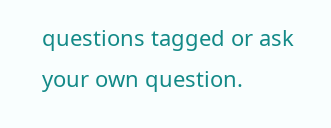questions tagged or ask your own question.